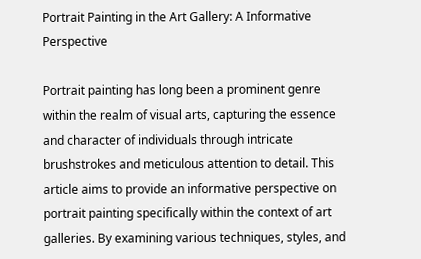Portrait Painting in the Art Gallery: A Informative Perspective

Portrait painting has long been a prominent genre within the realm of visual arts, capturing the essence and character of individuals through intricate brushstrokes and meticulous attention to detail. This article aims to provide an informative perspective on portrait painting specifically within the context of art galleries. By examining various techniques, styles, and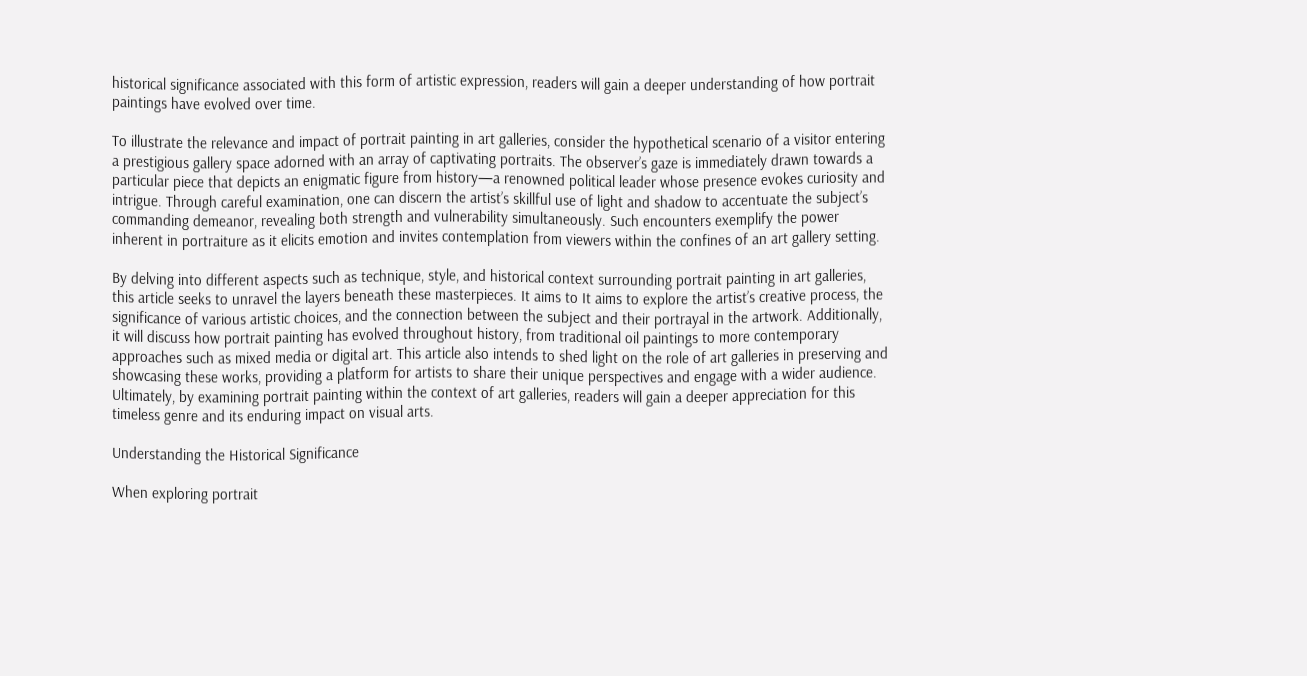historical significance associated with this form of artistic expression, readers will gain a deeper understanding of how portrait paintings have evolved over time.

To illustrate the relevance and impact of portrait painting in art galleries, consider the hypothetical scenario of a visitor entering a prestigious gallery space adorned with an array of captivating portraits. The observer’s gaze is immediately drawn towards a particular piece that depicts an enigmatic figure from history—a renowned political leader whose presence evokes curiosity and intrigue. Through careful examination, one can discern the artist’s skillful use of light and shadow to accentuate the subject’s commanding demeanor, revealing both strength and vulnerability simultaneously. Such encounters exemplify the power inherent in portraiture as it elicits emotion and invites contemplation from viewers within the confines of an art gallery setting.

By delving into different aspects such as technique, style, and historical context surrounding portrait painting in art galleries, this article seeks to unravel the layers beneath these masterpieces. It aims to It aims to explore the artist’s creative process, the significance of various artistic choices, and the connection between the subject and their portrayal in the artwork. Additionally, it will discuss how portrait painting has evolved throughout history, from traditional oil paintings to more contemporary approaches such as mixed media or digital art. This article also intends to shed light on the role of art galleries in preserving and showcasing these works, providing a platform for artists to share their unique perspectives and engage with a wider audience. Ultimately, by examining portrait painting within the context of art galleries, readers will gain a deeper appreciation for this timeless genre and its enduring impact on visual arts.

Understanding the Historical Significance

When exploring portrait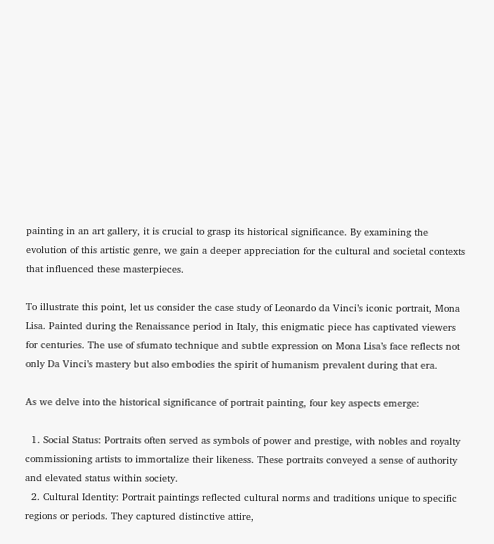painting in an art gallery, it is crucial to grasp its historical significance. By examining the evolution of this artistic genre, we gain a deeper appreciation for the cultural and societal contexts that influenced these masterpieces.

To illustrate this point, let us consider the case study of Leonardo da Vinci’s iconic portrait, Mona Lisa. Painted during the Renaissance period in Italy, this enigmatic piece has captivated viewers for centuries. The use of sfumato technique and subtle expression on Mona Lisa’s face reflects not only Da Vinci’s mastery but also embodies the spirit of humanism prevalent during that era.

As we delve into the historical significance of portrait painting, four key aspects emerge:

  1. Social Status: Portraits often served as symbols of power and prestige, with nobles and royalty commissioning artists to immortalize their likeness. These portraits conveyed a sense of authority and elevated status within society.
  2. Cultural Identity: Portrait paintings reflected cultural norms and traditions unique to specific regions or periods. They captured distinctive attire,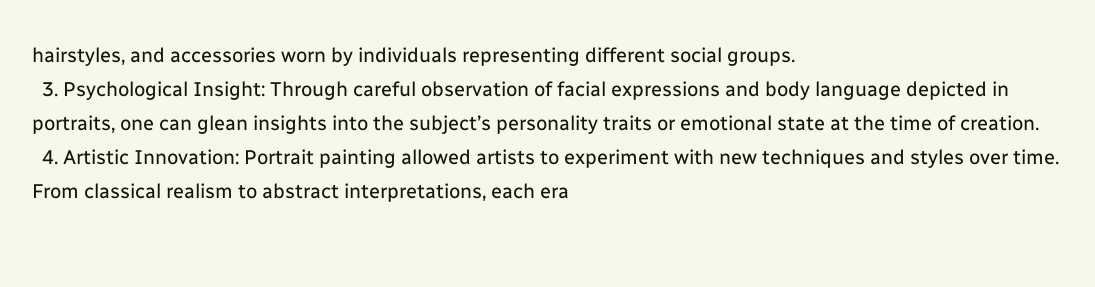hairstyles, and accessories worn by individuals representing different social groups.
  3. Psychological Insight: Through careful observation of facial expressions and body language depicted in portraits, one can glean insights into the subject’s personality traits or emotional state at the time of creation.
  4. Artistic Innovation: Portrait painting allowed artists to experiment with new techniques and styles over time. From classical realism to abstract interpretations, each era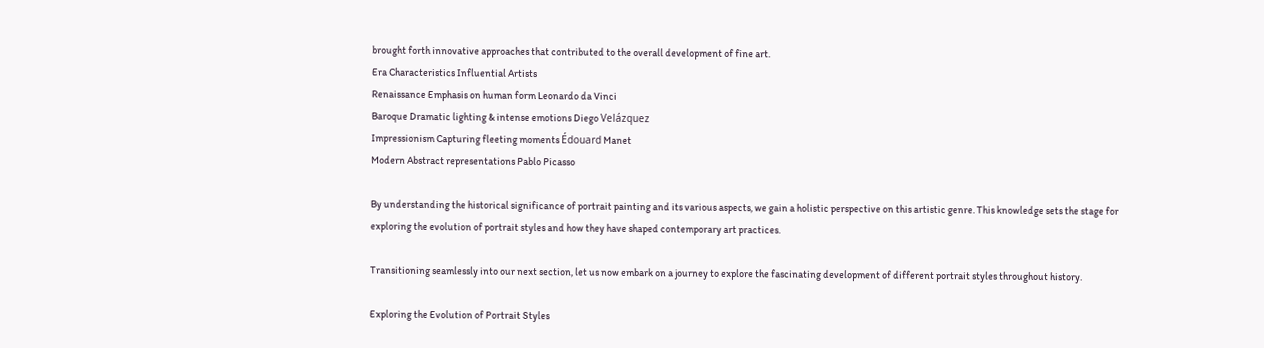brought forth innovative approaches that contributed to the overall development of fine art.
Era Characteristics Influential Artists
Renaissance Emphasis on human form Leonardo da Vinci
Baroque Dramatic lighting & intense emotions Diego Velázquez
Impressionism Capturing fleeting moments Édouard Manet
Modern Abstract representations Pablo Picasso

By understanding the historical significance of portrait painting and its various aspects, we gain a holistic perspective on this artistic genre. This knowledge sets the stage for exploring the evolution of portrait styles and how they have shaped contemporary art practices.

Transitioning seamlessly into our next section, let us now embark on a journey to explore the fascinating development of different portrait styles throughout history.

Exploring the Evolution of Portrait Styles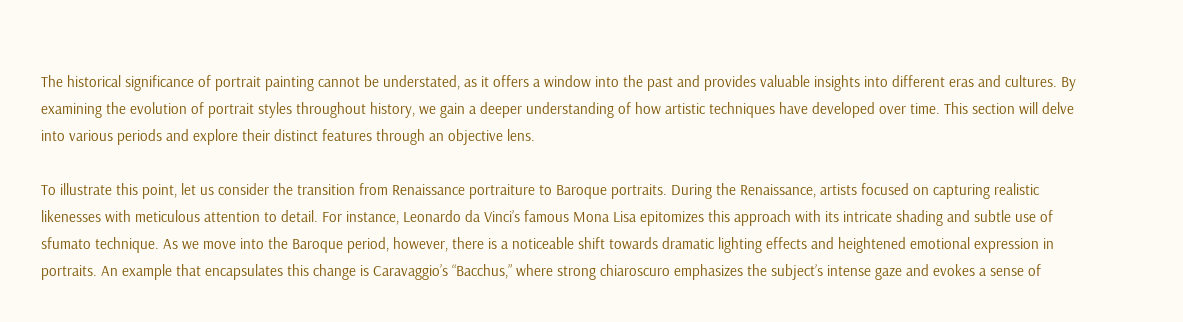The historical significance of portrait painting cannot be understated, as it offers a window into the past and provides valuable insights into different eras and cultures. By examining the evolution of portrait styles throughout history, we gain a deeper understanding of how artistic techniques have developed over time. This section will delve into various periods and explore their distinct features through an objective lens.

To illustrate this point, let us consider the transition from Renaissance portraiture to Baroque portraits. During the Renaissance, artists focused on capturing realistic likenesses with meticulous attention to detail. For instance, Leonardo da Vinci’s famous Mona Lisa epitomizes this approach with its intricate shading and subtle use of sfumato technique. As we move into the Baroque period, however, there is a noticeable shift towards dramatic lighting effects and heightened emotional expression in portraits. An example that encapsulates this change is Caravaggio’s “Bacchus,” where strong chiaroscuro emphasizes the subject’s intense gaze and evokes a sense of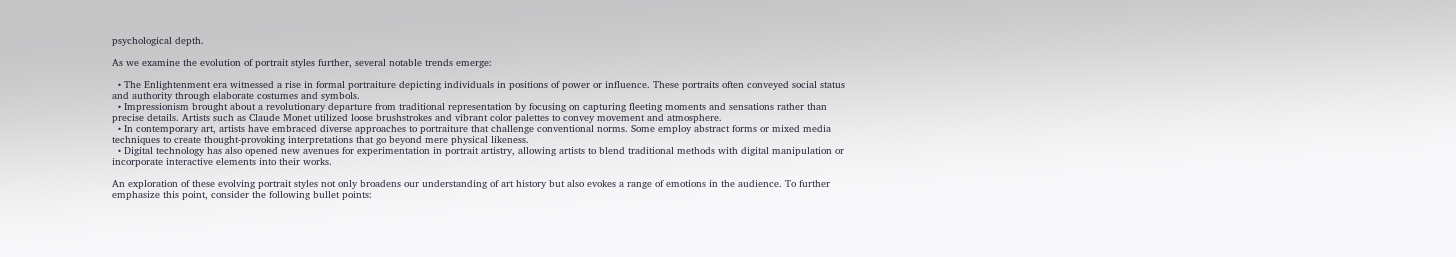psychological depth.

As we examine the evolution of portrait styles further, several notable trends emerge:

  • The Enlightenment era witnessed a rise in formal portraiture depicting individuals in positions of power or influence. These portraits often conveyed social status and authority through elaborate costumes and symbols.
  • Impressionism brought about a revolutionary departure from traditional representation by focusing on capturing fleeting moments and sensations rather than precise details. Artists such as Claude Monet utilized loose brushstrokes and vibrant color palettes to convey movement and atmosphere.
  • In contemporary art, artists have embraced diverse approaches to portraiture that challenge conventional norms. Some employ abstract forms or mixed media techniques to create thought-provoking interpretations that go beyond mere physical likeness.
  • Digital technology has also opened new avenues for experimentation in portrait artistry, allowing artists to blend traditional methods with digital manipulation or incorporate interactive elements into their works.

An exploration of these evolving portrait styles not only broadens our understanding of art history but also evokes a range of emotions in the audience. To further emphasize this point, consider the following bullet points: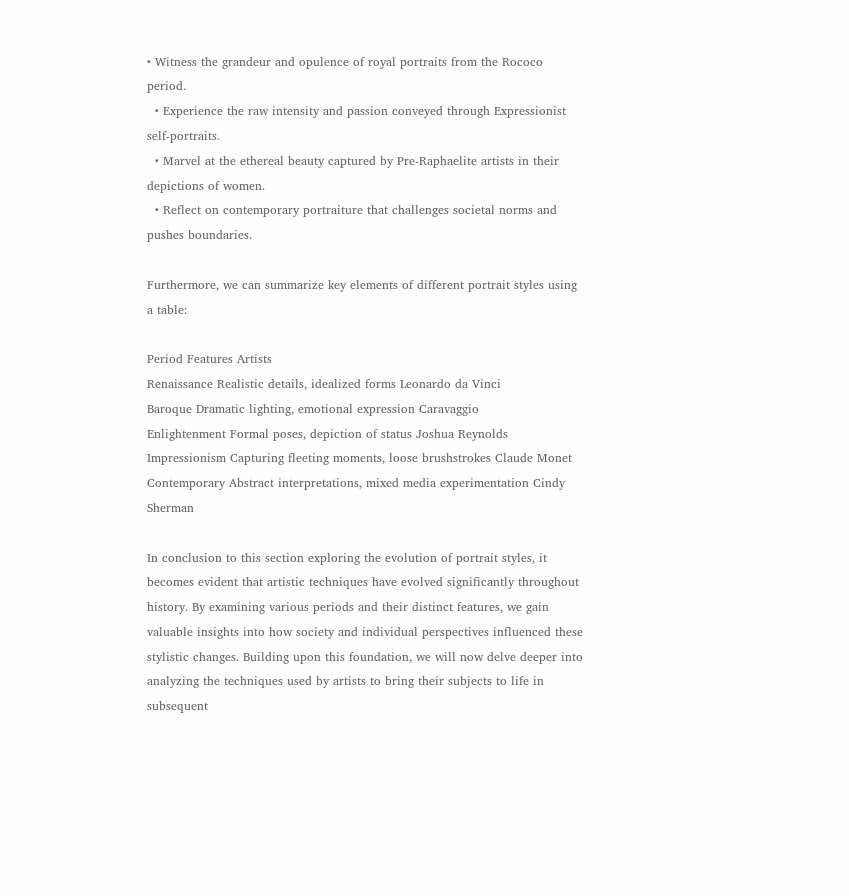• Witness the grandeur and opulence of royal portraits from the Rococo period.
  • Experience the raw intensity and passion conveyed through Expressionist self-portraits.
  • Marvel at the ethereal beauty captured by Pre-Raphaelite artists in their depictions of women.
  • Reflect on contemporary portraiture that challenges societal norms and pushes boundaries.

Furthermore, we can summarize key elements of different portrait styles using a table:

Period Features Artists
Renaissance Realistic details, idealized forms Leonardo da Vinci
Baroque Dramatic lighting, emotional expression Caravaggio
Enlightenment Formal poses, depiction of status Joshua Reynolds
Impressionism Capturing fleeting moments, loose brushstrokes Claude Monet
Contemporary Abstract interpretations, mixed media experimentation Cindy Sherman

In conclusion to this section exploring the evolution of portrait styles, it becomes evident that artistic techniques have evolved significantly throughout history. By examining various periods and their distinct features, we gain valuable insights into how society and individual perspectives influenced these stylistic changes. Building upon this foundation, we will now delve deeper into analyzing the techniques used by artists to bring their subjects to life in subsequent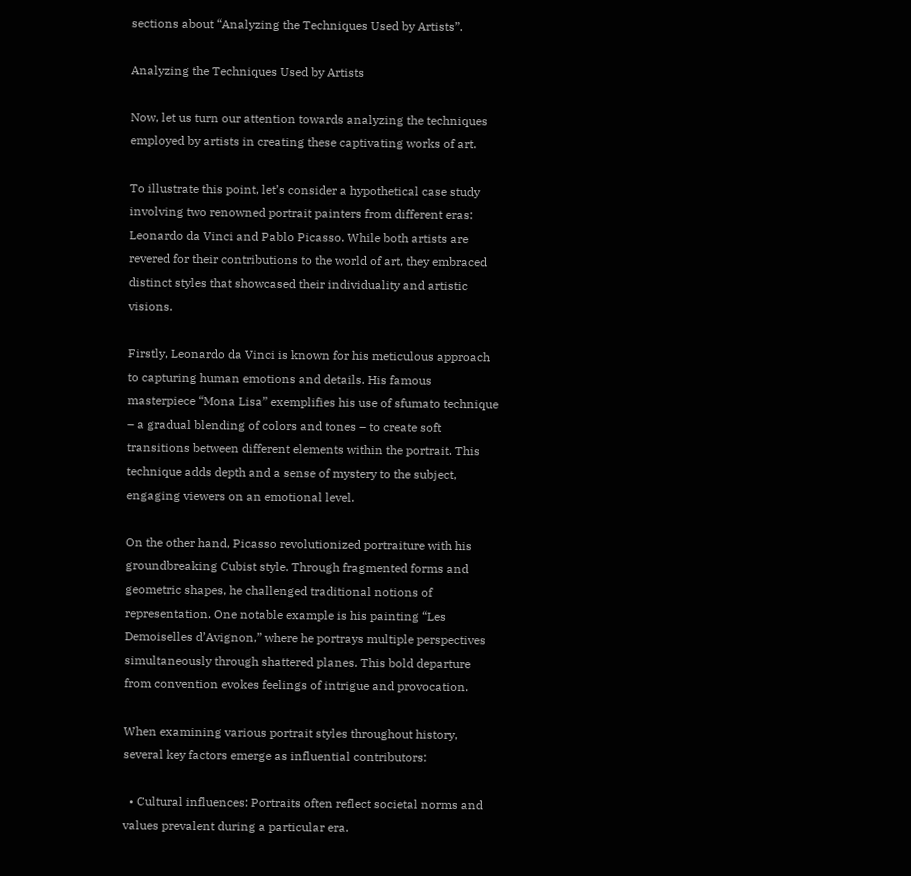sections about “Analyzing the Techniques Used by Artists”.

Analyzing the Techniques Used by Artists

Now, let us turn our attention towards analyzing the techniques employed by artists in creating these captivating works of art.

To illustrate this point, let’s consider a hypothetical case study involving two renowned portrait painters from different eras: Leonardo da Vinci and Pablo Picasso. While both artists are revered for their contributions to the world of art, they embraced distinct styles that showcased their individuality and artistic visions.

Firstly, Leonardo da Vinci is known for his meticulous approach to capturing human emotions and details. His famous masterpiece “Mona Lisa” exemplifies his use of sfumato technique – a gradual blending of colors and tones – to create soft transitions between different elements within the portrait. This technique adds depth and a sense of mystery to the subject, engaging viewers on an emotional level.

On the other hand, Picasso revolutionized portraiture with his groundbreaking Cubist style. Through fragmented forms and geometric shapes, he challenged traditional notions of representation. One notable example is his painting “Les Demoiselles d’Avignon,” where he portrays multiple perspectives simultaneously through shattered planes. This bold departure from convention evokes feelings of intrigue and provocation.

When examining various portrait styles throughout history, several key factors emerge as influential contributors:

  • Cultural influences: Portraits often reflect societal norms and values prevalent during a particular era.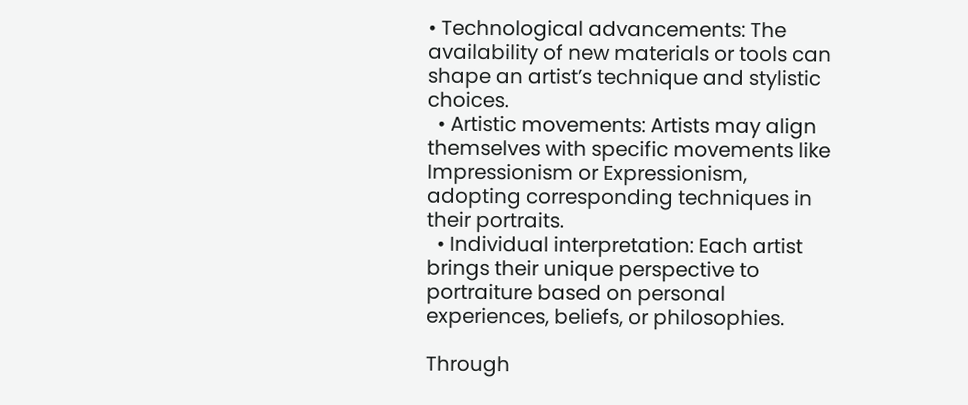• Technological advancements: The availability of new materials or tools can shape an artist’s technique and stylistic choices.
  • Artistic movements: Artists may align themselves with specific movements like Impressionism or Expressionism, adopting corresponding techniques in their portraits.
  • Individual interpretation: Each artist brings their unique perspective to portraiture based on personal experiences, beliefs, or philosophies.

Through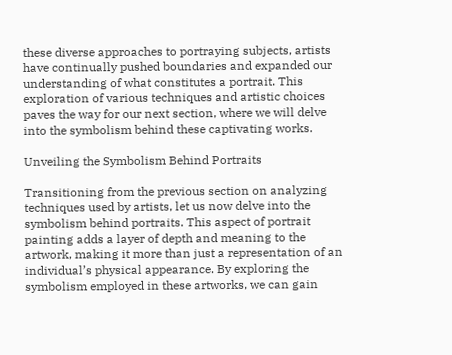these diverse approaches to portraying subjects, artists have continually pushed boundaries and expanded our understanding of what constitutes a portrait. This exploration of various techniques and artistic choices paves the way for our next section, where we will delve into the symbolism behind these captivating works.

Unveiling the Symbolism Behind Portraits

Transitioning from the previous section on analyzing techniques used by artists, let us now delve into the symbolism behind portraits. This aspect of portrait painting adds a layer of depth and meaning to the artwork, making it more than just a representation of an individual’s physical appearance. By exploring the symbolism employed in these artworks, we can gain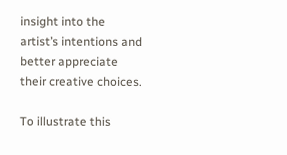insight into the artist’s intentions and better appreciate their creative choices.

To illustrate this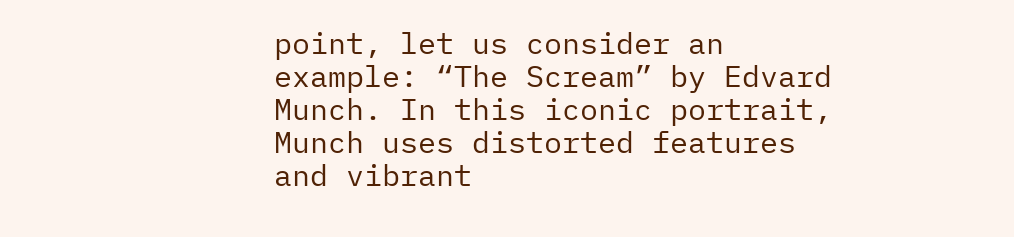point, let us consider an example: “The Scream” by Edvard Munch. In this iconic portrait, Munch uses distorted features and vibrant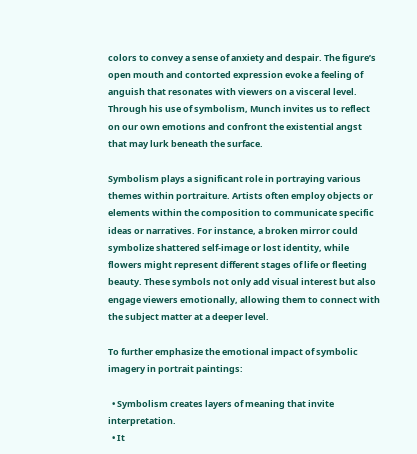colors to convey a sense of anxiety and despair. The figure’s open mouth and contorted expression evoke a feeling of anguish that resonates with viewers on a visceral level. Through his use of symbolism, Munch invites us to reflect on our own emotions and confront the existential angst that may lurk beneath the surface.

Symbolism plays a significant role in portraying various themes within portraiture. Artists often employ objects or elements within the composition to communicate specific ideas or narratives. For instance, a broken mirror could symbolize shattered self-image or lost identity, while flowers might represent different stages of life or fleeting beauty. These symbols not only add visual interest but also engage viewers emotionally, allowing them to connect with the subject matter at a deeper level.

To further emphasize the emotional impact of symbolic imagery in portrait paintings:

  • Symbolism creates layers of meaning that invite interpretation.
  • It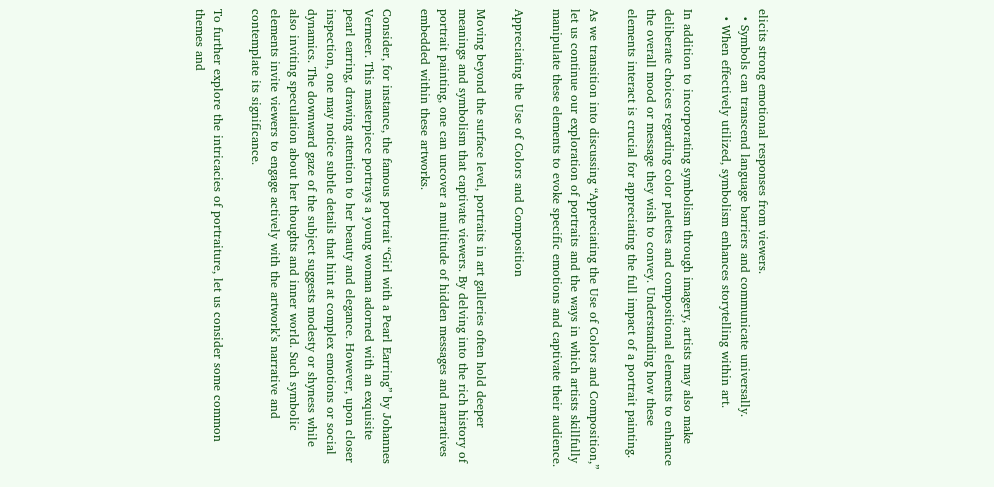elicits strong emotional responses from viewers.
  • Symbols can transcend language barriers and communicate universally.
  • When effectively utilized, symbolism enhances storytelling within art.

In addition to incorporating symbolism through imagery, artists may also make deliberate choices regarding color palettes and compositional elements to enhance the overall mood or message they wish to convey. Understanding how these elements interact is crucial for appreciating the full impact of a portrait painting.

As we transition into discussing “Appreciating the Use of Colors and Composition,” let us continue our exploration of portraits and the ways in which artists skillfully manipulate these elements to evoke specific emotions and captivate their audience.

Appreciating the Use of Colors and Composition

Moving beyond the surface level, portraits in art galleries often hold deeper meanings and symbolism that captivate viewers. By delving into the rich history of portrait painting, one can uncover a multitude of hidden messages and narratives embedded within these artworks.

Consider, for instance, the famous portrait “Girl with a Pearl Earring” by Johannes Vermeer. This masterpiece portrays a young woman adorned with an exquisite pearl earring, drawing attention to her beauty and elegance. However, upon closer inspection, one may notice subtle details that hint at complex emotions or social dynamics. The downward gaze of the subject suggests modesty or shyness while also inviting speculation about her thoughts and inner world. Such symbolic elements invite viewers to engage actively with the artwork’s narrative and contemplate its significance.

To further explore the intricacies of portraiture, let us consider some common themes and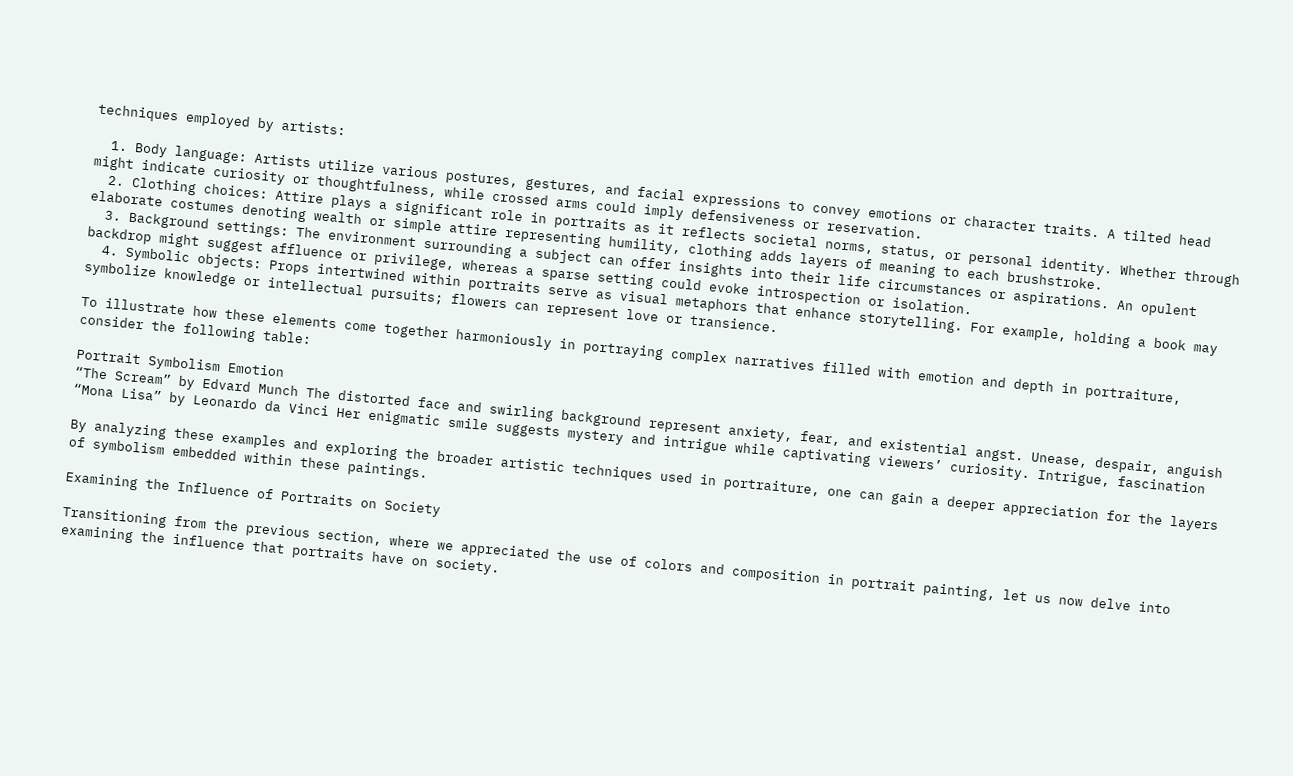techniques employed by artists:

  1. Body language: Artists utilize various postures, gestures, and facial expressions to convey emotions or character traits. A tilted head might indicate curiosity or thoughtfulness, while crossed arms could imply defensiveness or reservation.
  2. Clothing choices: Attire plays a significant role in portraits as it reflects societal norms, status, or personal identity. Whether through elaborate costumes denoting wealth or simple attire representing humility, clothing adds layers of meaning to each brushstroke.
  3. Background settings: The environment surrounding a subject can offer insights into their life circumstances or aspirations. An opulent backdrop might suggest affluence or privilege, whereas a sparse setting could evoke introspection or isolation.
  4. Symbolic objects: Props intertwined within portraits serve as visual metaphors that enhance storytelling. For example, holding a book may symbolize knowledge or intellectual pursuits; flowers can represent love or transience.

To illustrate how these elements come together harmoniously in portraying complex narratives filled with emotion and depth in portraiture, consider the following table:

Portrait Symbolism Emotion
“The Scream” by Edvard Munch The distorted face and swirling background represent anxiety, fear, and existential angst. Unease, despair, anguish
“Mona Lisa” by Leonardo da Vinci Her enigmatic smile suggests mystery and intrigue while captivating viewers’ curiosity. Intrigue, fascination

By analyzing these examples and exploring the broader artistic techniques used in portraiture, one can gain a deeper appreciation for the layers of symbolism embedded within these paintings.

Examining the Influence of Portraits on Society

Transitioning from the previous section, where we appreciated the use of colors and composition in portrait painting, let us now delve into examining the influence that portraits have on society.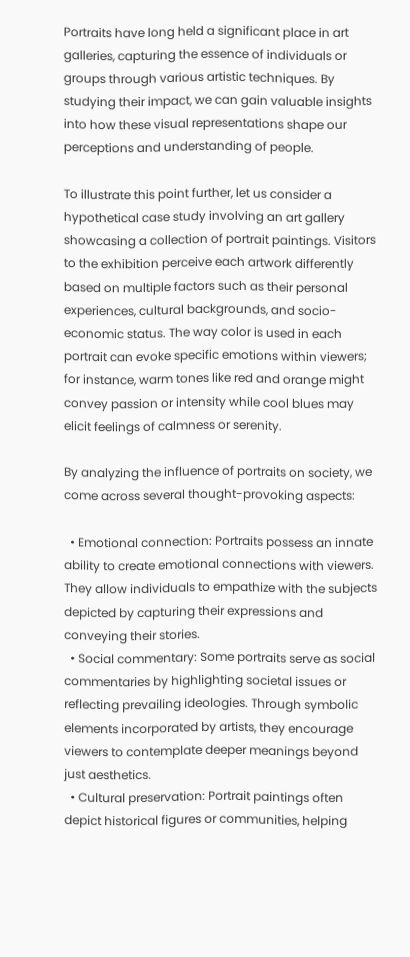Portraits have long held a significant place in art galleries, capturing the essence of individuals or groups through various artistic techniques. By studying their impact, we can gain valuable insights into how these visual representations shape our perceptions and understanding of people.

To illustrate this point further, let us consider a hypothetical case study involving an art gallery showcasing a collection of portrait paintings. Visitors to the exhibition perceive each artwork differently based on multiple factors such as their personal experiences, cultural backgrounds, and socio-economic status. The way color is used in each portrait can evoke specific emotions within viewers; for instance, warm tones like red and orange might convey passion or intensity while cool blues may elicit feelings of calmness or serenity.

By analyzing the influence of portraits on society, we come across several thought-provoking aspects:

  • Emotional connection: Portraits possess an innate ability to create emotional connections with viewers. They allow individuals to empathize with the subjects depicted by capturing their expressions and conveying their stories.
  • Social commentary: Some portraits serve as social commentaries by highlighting societal issues or reflecting prevailing ideologies. Through symbolic elements incorporated by artists, they encourage viewers to contemplate deeper meanings beyond just aesthetics.
  • Cultural preservation: Portrait paintings often depict historical figures or communities, helping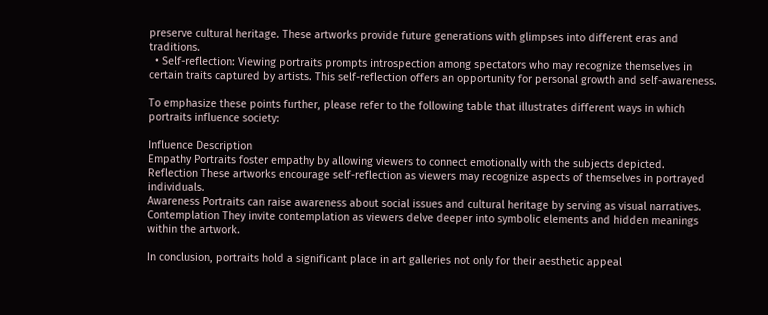preserve cultural heritage. These artworks provide future generations with glimpses into different eras and traditions.
  • Self-reflection: Viewing portraits prompts introspection among spectators who may recognize themselves in certain traits captured by artists. This self-reflection offers an opportunity for personal growth and self-awareness.

To emphasize these points further, please refer to the following table that illustrates different ways in which portraits influence society:

Influence Description
Empathy Portraits foster empathy by allowing viewers to connect emotionally with the subjects depicted.
Reflection These artworks encourage self-reflection as viewers may recognize aspects of themselves in portrayed individuals.
Awareness Portraits can raise awareness about social issues and cultural heritage by serving as visual narratives.
Contemplation They invite contemplation as viewers delve deeper into symbolic elements and hidden meanings within the artwork.

In conclusion, portraits hold a significant place in art galleries not only for their aesthetic appeal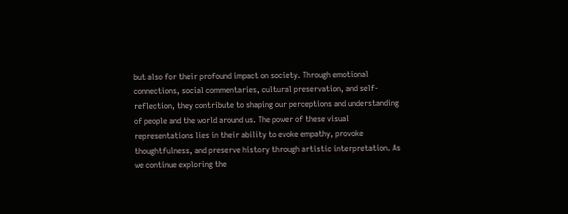but also for their profound impact on society. Through emotional connections, social commentaries, cultural preservation, and self-reflection, they contribute to shaping our perceptions and understanding of people and the world around us. The power of these visual representations lies in their ability to evoke empathy, provoke thoughtfulness, and preserve history through artistic interpretation. As we continue exploring the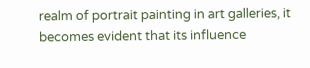realm of portrait painting in art galleries, it becomes evident that its influence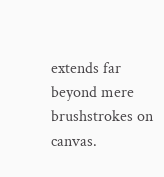extends far beyond mere brushstrokes on canvas.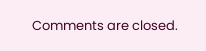Comments are closed.